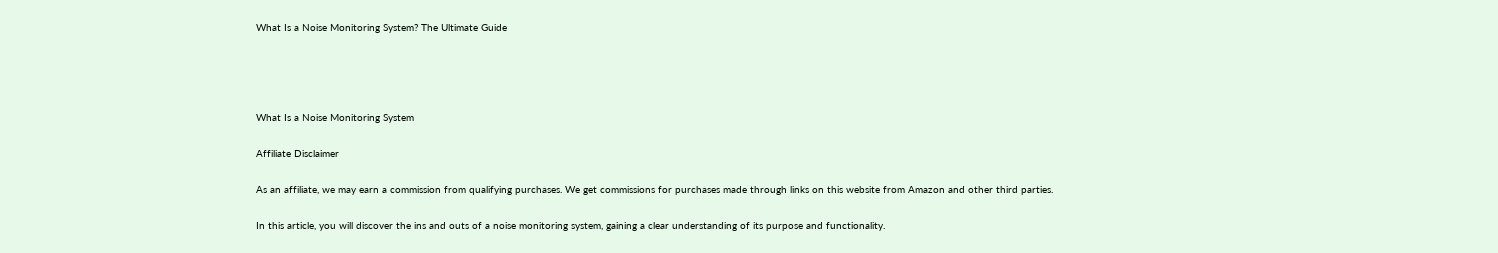What Is a Noise Monitoring System? The Ultimate Guide




What Is a Noise Monitoring System

Affiliate Disclaimer

As an affiliate, we may earn a commission from qualifying purchases. We get commissions for purchases made through links on this website from Amazon and other third parties.

In this article, you will discover the ins and outs of a noise monitoring system, gaining a clear understanding of its purpose and functionality.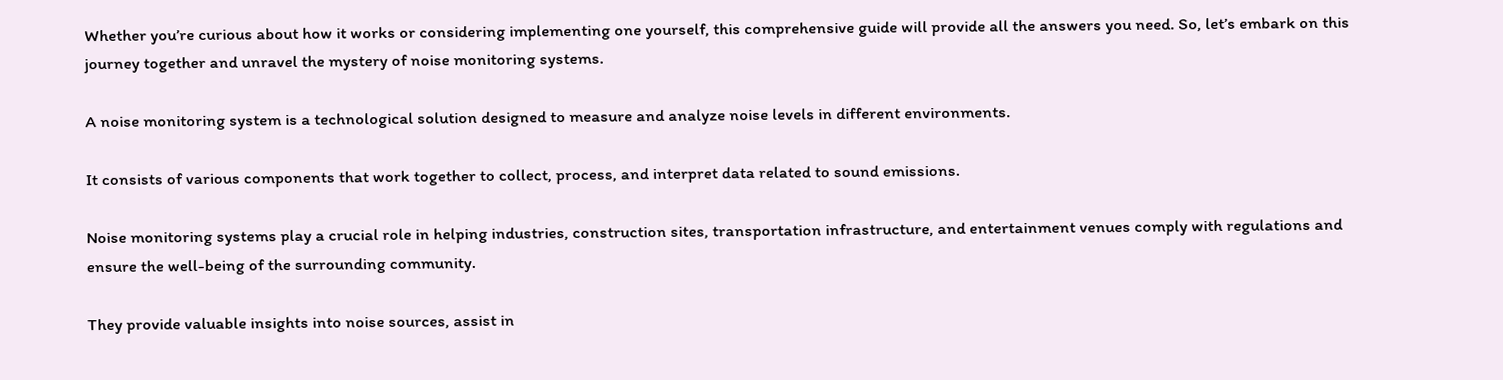Whether you’re curious about how it works or considering implementing one yourself, this comprehensive guide will provide all the answers you need. So, let’s embark on this journey together and unravel the mystery of noise monitoring systems.

A noise monitoring system is a technological solution designed to measure and analyze noise levels in different environments.

It consists of various components that work together to collect, process, and interpret data related to sound emissions.

Noise monitoring systems play a crucial role in helping industries, construction sites, transportation infrastructure, and entertainment venues comply with regulations and ensure the well-being of the surrounding community.

They provide valuable insights into noise sources, assist in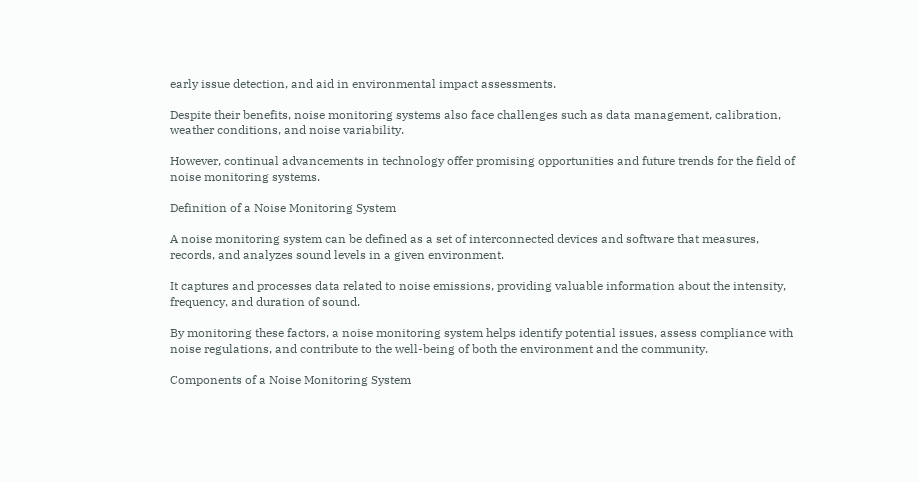early issue detection, and aid in environmental impact assessments.

Despite their benefits, noise monitoring systems also face challenges such as data management, calibration, weather conditions, and noise variability.

However, continual advancements in technology offer promising opportunities and future trends for the field of noise monitoring systems.

Definition of a Noise Monitoring System

A noise monitoring system can be defined as a set of interconnected devices and software that measures, records, and analyzes sound levels in a given environment.

It captures and processes data related to noise emissions, providing valuable information about the intensity, frequency, and duration of sound.

By monitoring these factors, a noise monitoring system helps identify potential issues, assess compliance with noise regulations, and contribute to the well-being of both the environment and the community.

Components of a Noise Monitoring System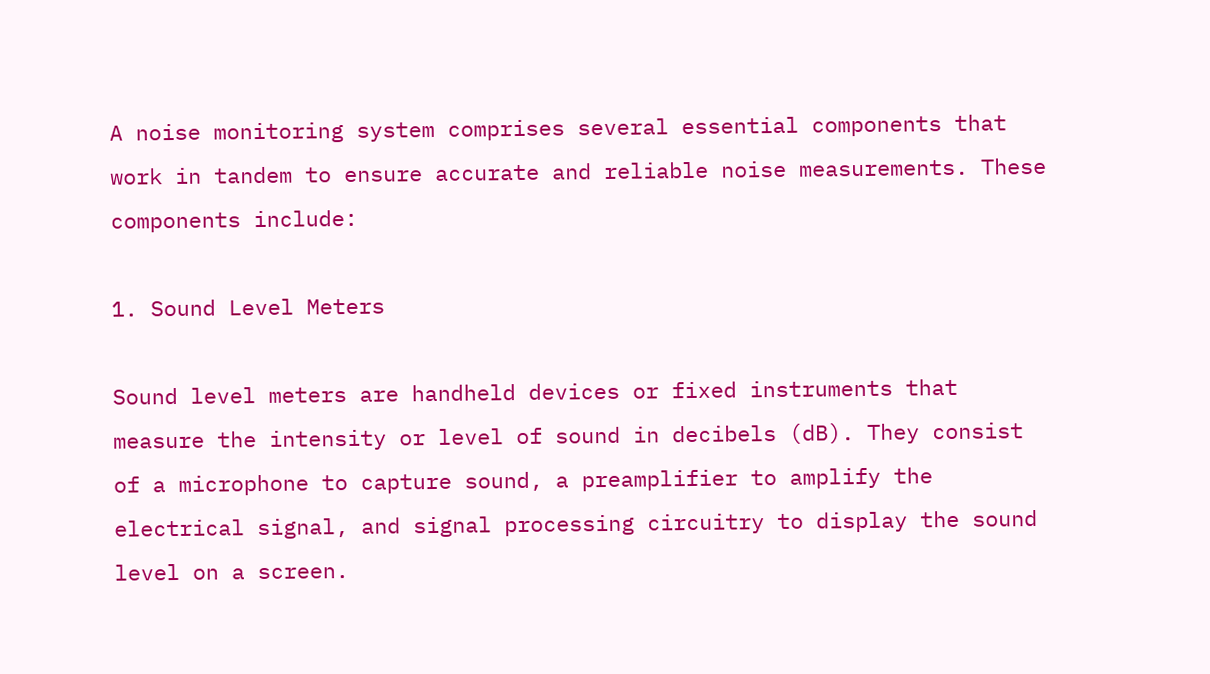A noise monitoring system comprises several essential components that work in tandem to ensure accurate and reliable noise measurements. These components include:

1. Sound Level Meters

Sound level meters are handheld devices or fixed instruments that measure the intensity or level of sound in decibels (dB). They consist of a microphone to capture sound, a preamplifier to amplify the electrical signal, and signal processing circuitry to display the sound level on a screen.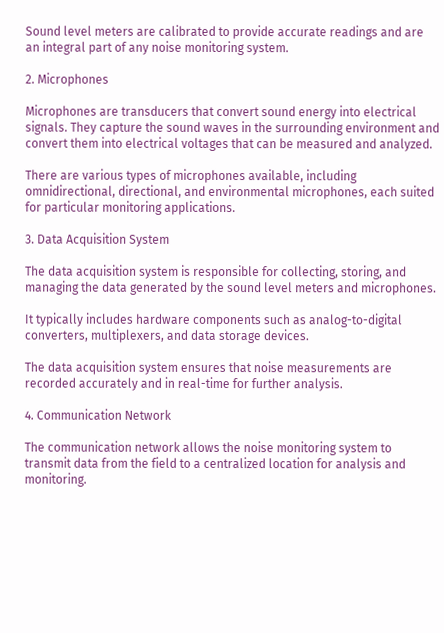Sound level meters are calibrated to provide accurate readings and are an integral part of any noise monitoring system.

2. Microphones

Microphones are transducers that convert sound energy into electrical signals. They capture the sound waves in the surrounding environment and convert them into electrical voltages that can be measured and analyzed.

There are various types of microphones available, including omnidirectional, directional, and environmental microphones, each suited for particular monitoring applications.

3. Data Acquisition System

The data acquisition system is responsible for collecting, storing, and managing the data generated by the sound level meters and microphones.

It typically includes hardware components such as analog-to-digital converters, multiplexers, and data storage devices.

The data acquisition system ensures that noise measurements are recorded accurately and in real-time for further analysis.

4. Communication Network

The communication network allows the noise monitoring system to transmit data from the field to a centralized location for analysis and monitoring.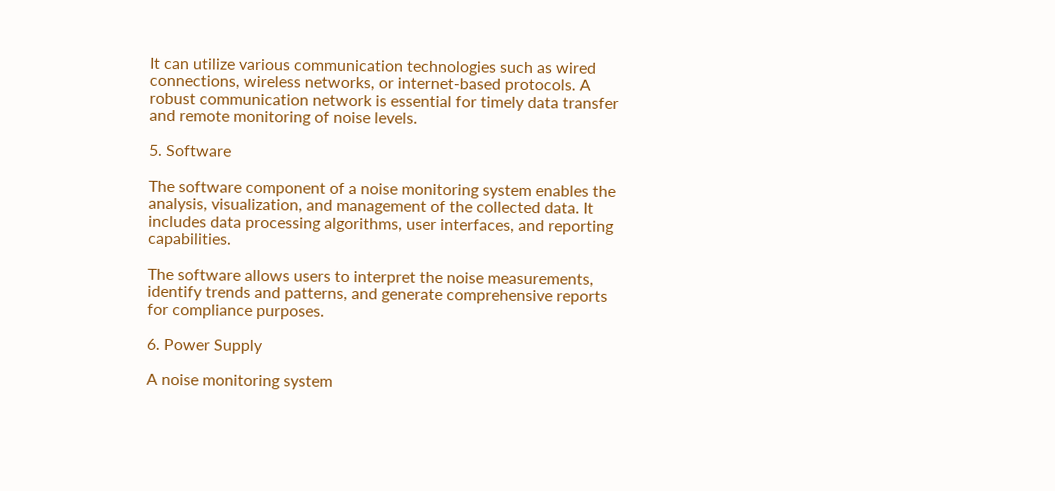It can utilize various communication technologies such as wired connections, wireless networks, or internet-based protocols. A robust communication network is essential for timely data transfer and remote monitoring of noise levels.

5. Software

The software component of a noise monitoring system enables the analysis, visualization, and management of the collected data. It includes data processing algorithms, user interfaces, and reporting capabilities.

The software allows users to interpret the noise measurements, identify trends and patterns, and generate comprehensive reports for compliance purposes.

6. Power Supply

A noise monitoring system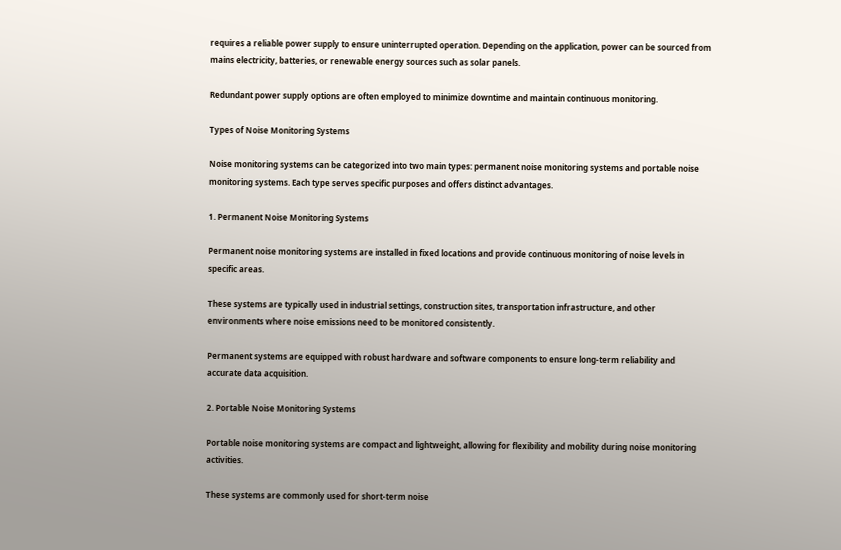requires a reliable power supply to ensure uninterrupted operation. Depending on the application, power can be sourced from mains electricity, batteries, or renewable energy sources such as solar panels.

Redundant power supply options are often employed to minimize downtime and maintain continuous monitoring.

Types of Noise Monitoring Systems

Noise monitoring systems can be categorized into two main types: permanent noise monitoring systems and portable noise monitoring systems. Each type serves specific purposes and offers distinct advantages.

1. Permanent Noise Monitoring Systems

Permanent noise monitoring systems are installed in fixed locations and provide continuous monitoring of noise levels in specific areas.

These systems are typically used in industrial settings, construction sites, transportation infrastructure, and other environments where noise emissions need to be monitored consistently.

Permanent systems are equipped with robust hardware and software components to ensure long-term reliability and accurate data acquisition.

2. Portable Noise Monitoring Systems

Portable noise monitoring systems are compact and lightweight, allowing for flexibility and mobility during noise monitoring activities.

These systems are commonly used for short-term noise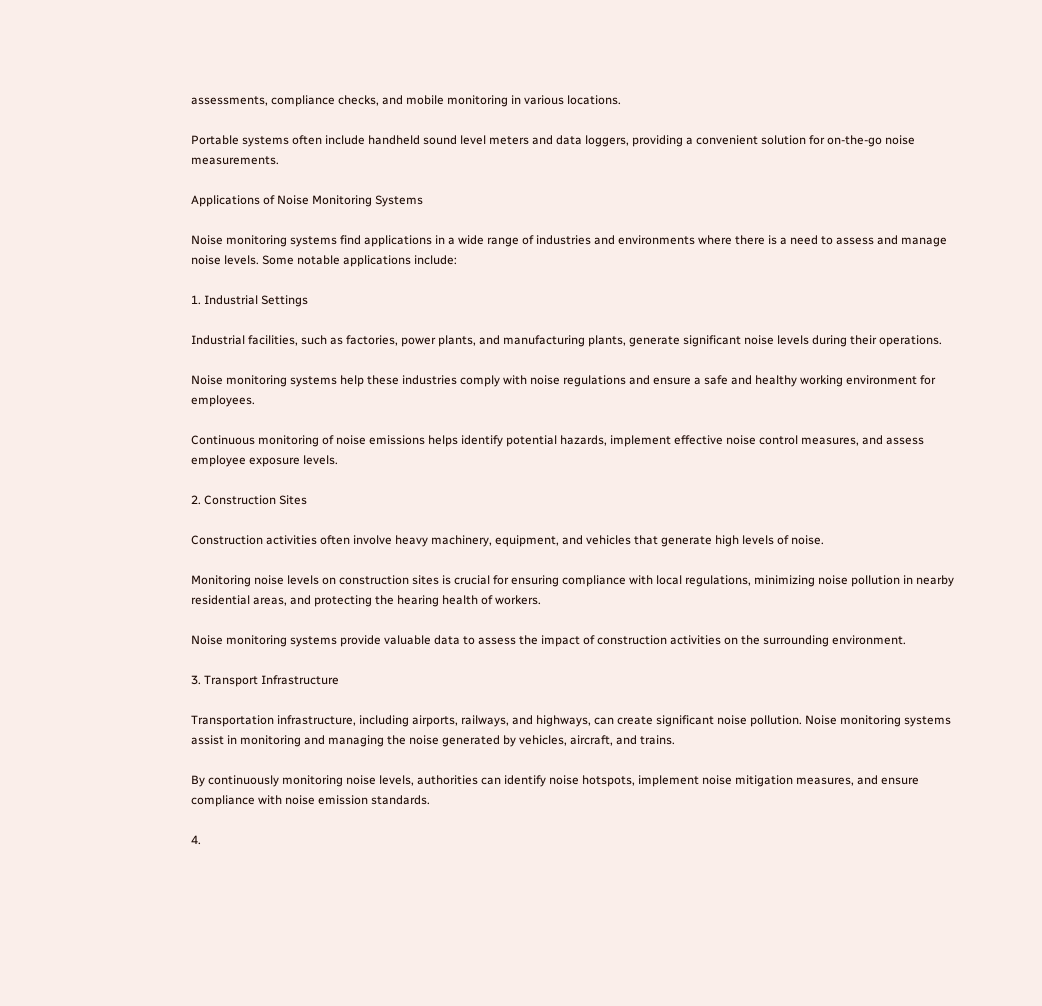assessments, compliance checks, and mobile monitoring in various locations.

Portable systems often include handheld sound level meters and data loggers, providing a convenient solution for on-the-go noise measurements.

Applications of Noise Monitoring Systems

Noise monitoring systems find applications in a wide range of industries and environments where there is a need to assess and manage noise levels. Some notable applications include:

1. Industrial Settings

Industrial facilities, such as factories, power plants, and manufacturing plants, generate significant noise levels during their operations.

Noise monitoring systems help these industries comply with noise regulations and ensure a safe and healthy working environment for employees.

Continuous monitoring of noise emissions helps identify potential hazards, implement effective noise control measures, and assess employee exposure levels.

2. Construction Sites

Construction activities often involve heavy machinery, equipment, and vehicles that generate high levels of noise.

Monitoring noise levels on construction sites is crucial for ensuring compliance with local regulations, minimizing noise pollution in nearby residential areas, and protecting the hearing health of workers.

Noise monitoring systems provide valuable data to assess the impact of construction activities on the surrounding environment.

3. Transport Infrastructure

Transportation infrastructure, including airports, railways, and highways, can create significant noise pollution. Noise monitoring systems assist in monitoring and managing the noise generated by vehicles, aircraft, and trains.

By continuously monitoring noise levels, authorities can identify noise hotspots, implement noise mitigation measures, and ensure compliance with noise emission standards.

4.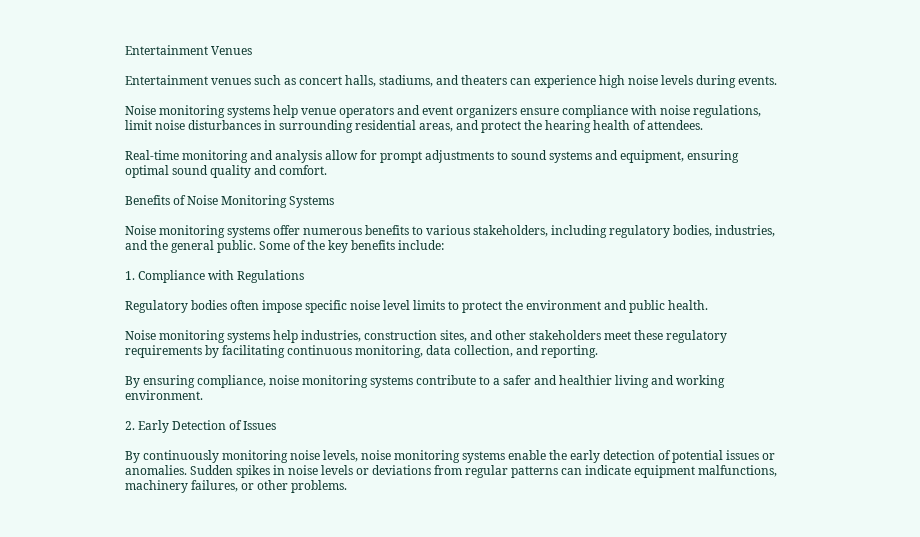Entertainment Venues

Entertainment venues such as concert halls, stadiums, and theaters can experience high noise levels during events.

Noise monitoring systems help venue operators and event organizers ensure compliance with noise regulations, limit noise disturbances in surrounding residential areas, and protect the hearing health of attendees.

Real-time monitoring and analysis allow for prompt adjustments to sound systems and equipment, ensuring optimal sound quality and comfort.

Benefits of Noise Monitoring Systems

Noise monitoring systems offer numerous benefits to various stakeholders, including regulatory bodies, industries, and the general public. Some of the key benefits include:

1. Compliance with Regulations

Regulatory bodies often impose specific noise level limits to protect the environment and public health.

Noise monitoring systems help industries, construction sites, and other stakeholders meet these regulatory requirements by facilitating continuous monitoring, data collection, and reporting.

By ensuring compliance, noise monitoring systems contribute to a safer and healthier living and working environment.

2. Early Detection of Issues

By continuously monitoring noise levels, noise monitoring systems enable the early detection of potential issues or anomalies. Sudden spikes in noise levels or deviations from regular patterns can indicate equipment malfunctions, machinery failures, or other problems.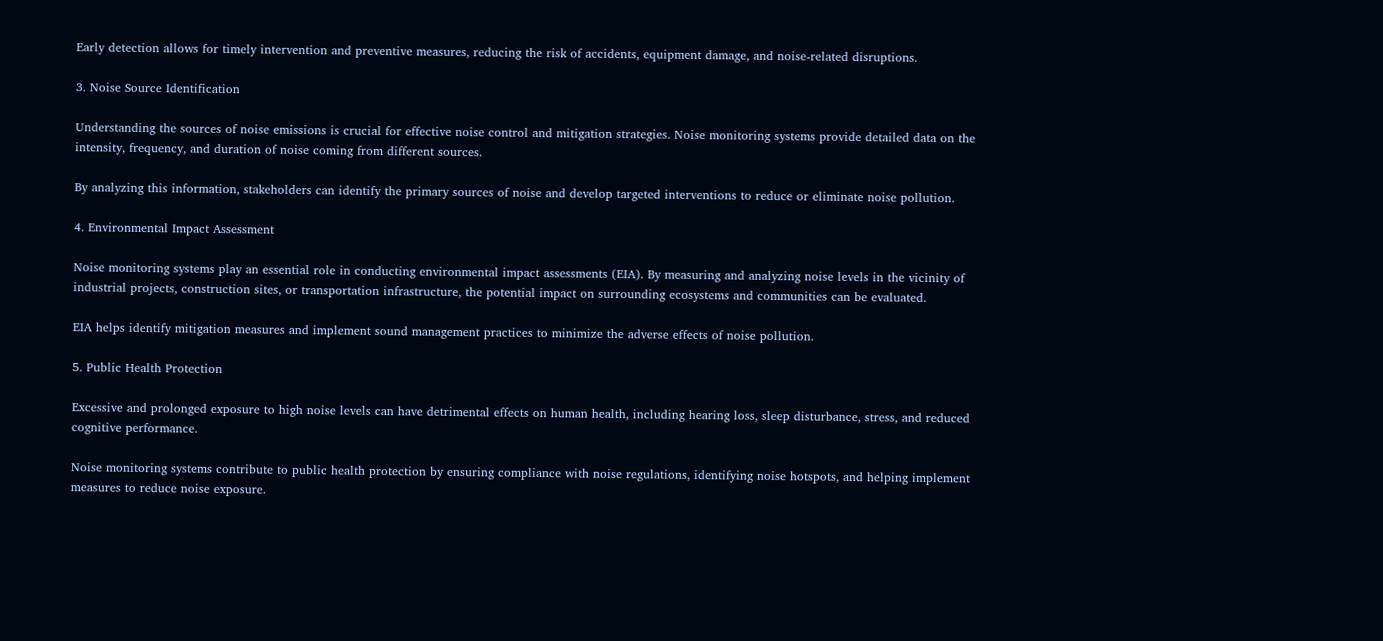Early detection allows for timely intervention and preventive measures, reducing the risk of accidents, equipment damage, and noise-related disruptions.

3. Noise Source Identification

Understanding the sources of noise emissions is crucial for effective noise control and mitigation strategies. Noise monitoring systems provide detailed data on the intensity, frequency, and duration of noise coming from different sources.

By analyzing this information, stakeholders can identify the primary sources of noise and develop targeted interventions to reduce or eliminate noise pollution.

4. Environmental Impact Assessment

Noise monitoring systems play an essential role in conducting environmental impact assessments (EIA). By measuring and analyzing noise levels in the vicinity of industrial projects, construction sites, or transportation infrastructure, the potential impact on surrounding ecosystems and communities can be evaluated.

EIA helps identify mitigation measures and implement sound management practices to minimize the adverse effects of noise pollution.

5. Public Health Protection

Excessive and prolonged exposure to high noise levels can have detrimental effects on human health, including hearing loss, sleep disturbance, stress, and reduced cognitive performance.

Noise monitoring systems contribute to public health protection by ensuring compliance with noise regulations, identifying noise hotspots, and helping implement measures to reduce noise exposure.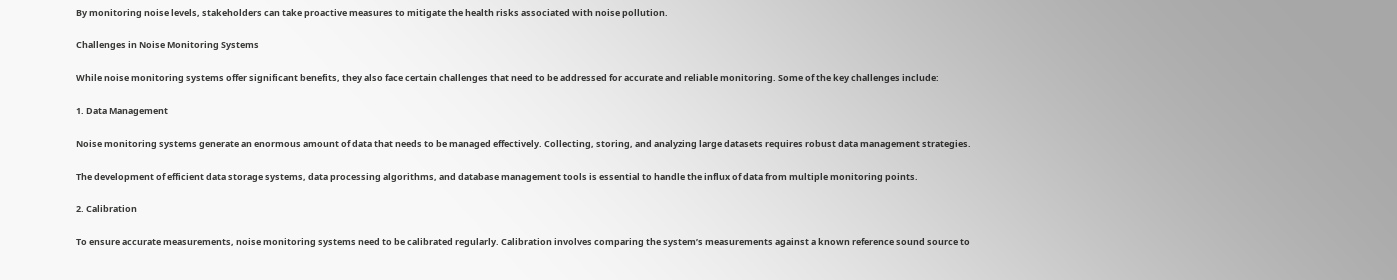By monitoring noise levels, stakeholders can take proactive measures to mitigate the health risks associated with noise pollution.

Challenges in Noise Monitoring Systems

While noise monitoring systems offer significant benefits, they also face certain challenges that need to be addressed for accurate and reliable monitoring. Some of the key challenges include:

1. Data Management

Noise monitoring systems generate an enormous amount of data that needs to be managed effectively. Collecting, storing, and analyzing large datasets requires robust data management strategies.

The development of efficient data storage systems, data processing algorithms, and database management tools is essential to handle the influx of data from multiple monitoring points.

2. Calibration

To ensure accurate measurements, noise monitoring systems need to be calibrated regularly. Calibration involves comparing the system’s measurements against a known reference sound source to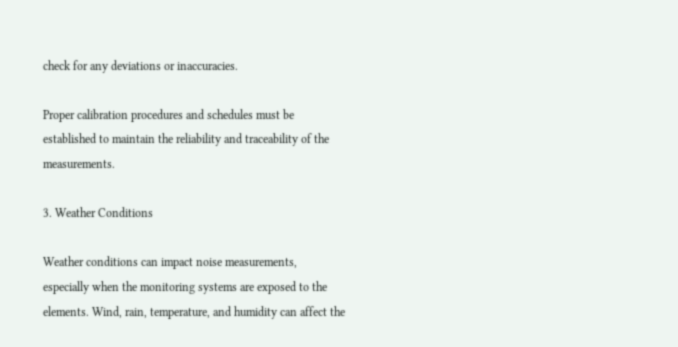check for any deviations or inaccuracies.

Proper calibration procedures and schedules must be established to maintain the reliability and traceability of the measurements.

3. Weather Conditions

Weather conditions can impact noise measurements, especially when the monitoring systems are exposed to the elements. Wind, rain, temperature, and humidity can affect the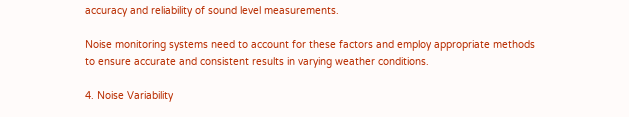accuracy and reliability of sound level measurements.

Noise monitoring systems need to account for these factors and employ appropriate methods to ensure accurate and consistent results in varying weather conditions.

4. Noise Variability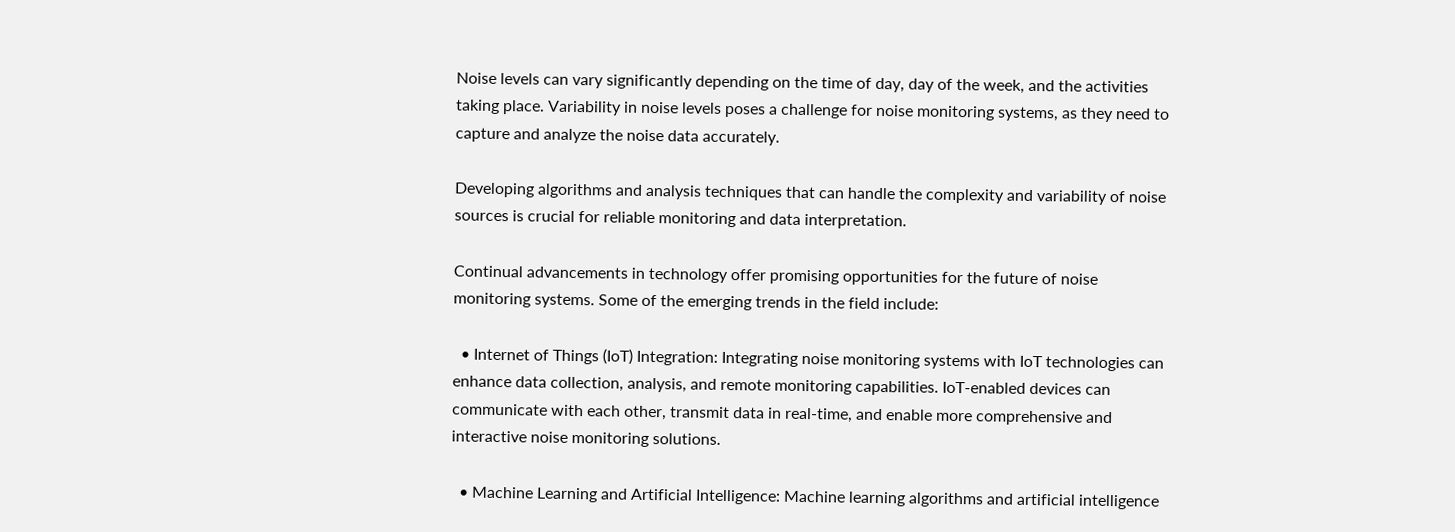Noise levels can vary significantly depending on the time of day, day of the week, and the activities taking place. Variability in noise levels poses a challenge for noise monitoring systems, as they need to capture and analyze the noise data accurately.

Developing algorithms and analysis techniques that can handle the complexity and variability of noise sources is crucial for reliable monitoring and data interpretation.

Continual advancements in technology offer promising opportunities for the future of noise monitoring systems. Some of the emerging trends in the field include:

  • Internet of Things (IoT) Integration: Integrating noise monitoring systems with IoT technologies can enhance data collection, analysis, and remote monitoring capabilities. IoT-enabled devices can communicate with each other, transmit data in real-time, and enable more comprehensive and interactive noise monitoring solutions.

  • Machine Learning and Artificial Intelligence: Machine learning algorithms and artificial intelligence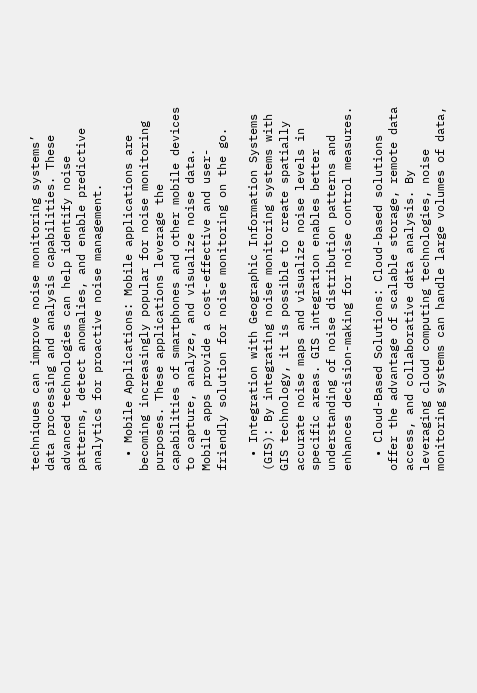techniques can improve noise monitoring systems’ data processing and analysis capabilities. These advanced technologies can help identify noise patterns, detect anomalies, and enable predictive analytics for proactive noise management.

  • Mobile Applications: Mobile applications are becoming increasingly popular for noise monitoring purposes. These applications leverage the capabilities of smartphones and other mobile devices to capture, analyze, and visualize noise data. Mobile apps provide a cost-effective and user-friendly solution for noise monitoring on the go.

  • Integration with Geographic Information Systems (GIS): By integrating noise monitoring systems with GIS technology, it is possible to create spatially accurate noise maps and visualize noise levels in specific areas. GIS integration enables better understanding of noise distribution patterns and enhances decision-making for noise control measures.

  • Cloud-Based Solutions: Cloud-based solutions offer the advantage of scalable storage, remote data access, and collaborative data analysis. By leveraging cloud computing technologies, noise monitoring systems can handle large volumes of data,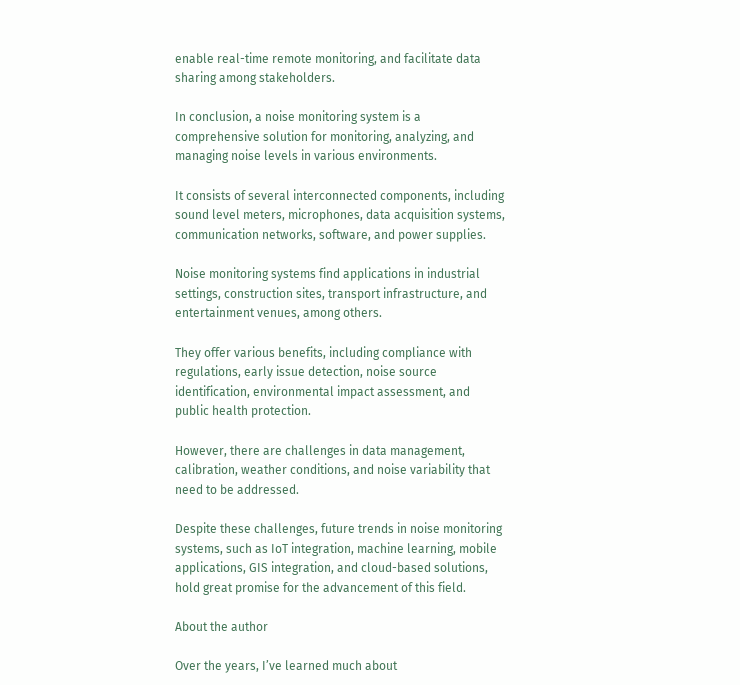enable real-time remote monitoring, and facilitate data sharing among stakeholders.

In conclusion, a noise monitoring system is a comprehensive solution for monitoring, analyzing, and managing noise levels in various environments.

It consists of several interconnected components, including sound level meters, microphones, data acquisition systems, communication networks, software, and power supplies.

Noise monitoring systems find applications in industrial settings, construction sites, transport infrastructure, and entertainment venues, among others.

They offer various benefits, including compliance with regulations, early issue detection, noise source identification, environmental impact assessment, and public health protection.

However, there are challenges in data management, calibration, weather conditions, and noise variability that need to be addressed.

Despite these challenges, future trends in noise monitoring systems, such as IoT integration, machine learning, mobile applications, GIS integration, and cloud-based solutions, hold great promise for the advancement of this field.

About the author

Over the years, I’ve learned much about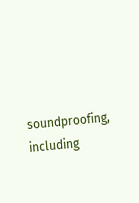soundproofing, including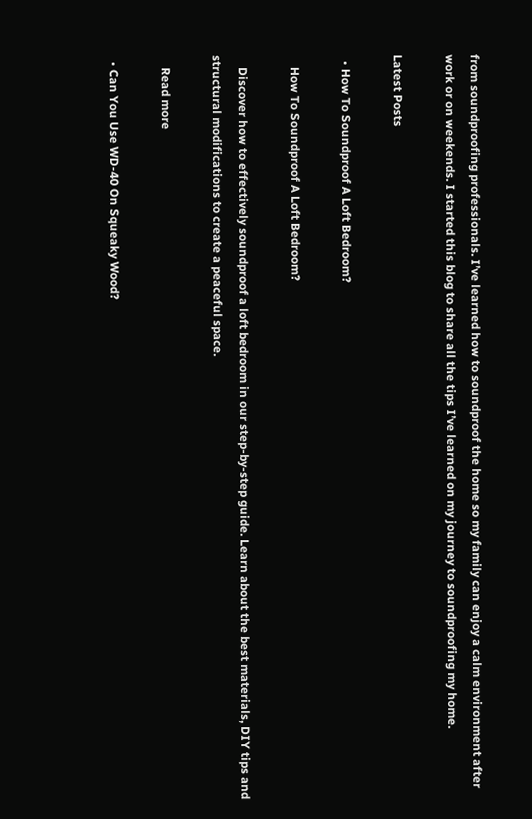from soundproofing professionals. I’ve learned how to soundproof the home so my family can enjoy a calm environment after work or on weekends. I started this blog to share all the tips I’ve learned on my journey to soundproofing my home.

Latest Posts

  • How To Soundproof A Loft Bedroom?

    How To Soundproof A Loft Bedroom?

    Discover how to effectively soundproof a loft bedroom in our step-by-step guide. Learn about the best materials, DIY tips and structural modifications to create a peaceful space.

    Read more

  • Can You Use WD-40 On Squeaky Wood?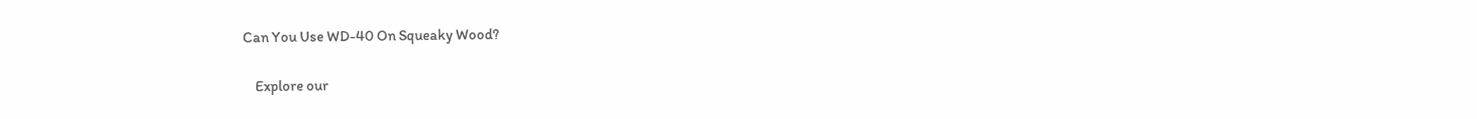Can You Use WD-40 On Squeaky Wood?

    Explore our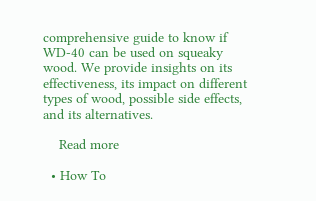comprehensive guide to know if WD-40 can be used on squeaky wood. We provide insights on its effectiveness, its impact on different types of wood, possible side effects, and its alternatives.

    Read more

  • How To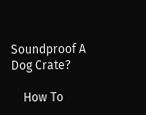Soundproof A Dog Crate?

    How To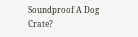Soundproof A Dog Crate?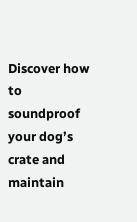Discover how to soundproof your dog’s crate and maintain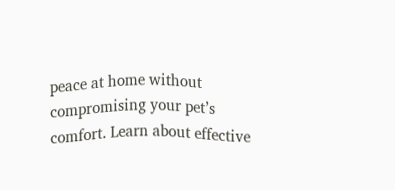peace at home without compromising your pet’s comfort. Learn about effective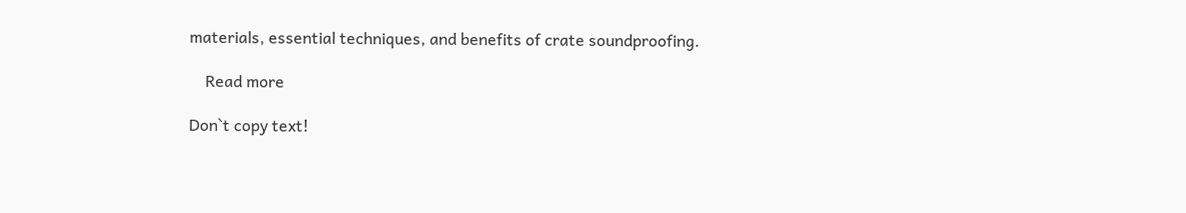materials, essential techniques, and benefits of crate soundproofing.

    Read more

Don`t copy text!